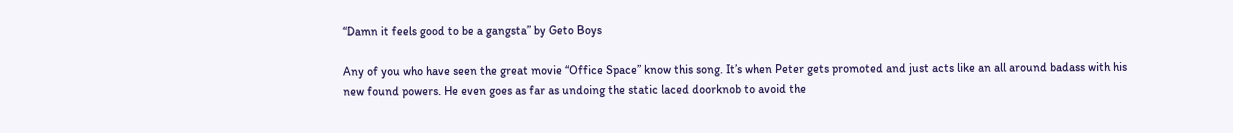“Damn it feels good to be a gangsta” by Geto Boys

Any of you who have seen the great movie “Office Space” know this song. It’s when Peter gets promoted and just acts like an all around badass with his new found powers. He even goes as far as undoing the static laced doorknob to avoid the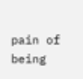pain of being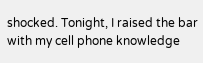shocked. Tonight, I raised the bar with my cell phone knowledge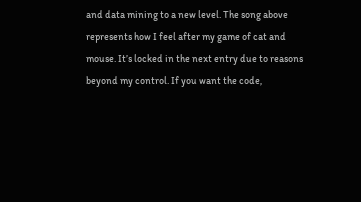and data mining to a new level. The song above represents how I feel after my game of cat and mouse. It’s locked in the next entry due to reasons beyond my control. If you want the code,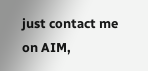just contact me on AIM,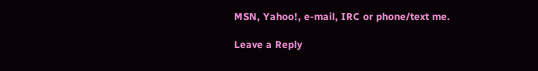MSN, Yahoo!, e-mail, IRC or phone/text me.

Leave a Reply